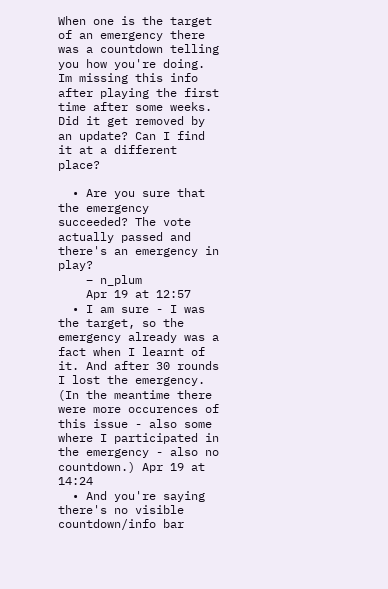When one is the target of an emergency there was a countdown telling you how you're doing. Im missing this info after playing the first time after some weeks. Did it get removed by an update? Can I find it at a different place?

  • Are you sure that the emergency succeeded? The vote actually passed and there's an emergency in play?
    – n_plum
    Apr 19 at 12:57
  • I am sure - I was the target, so the emergency already was a fact when I learnt of it. And after 30 rounds I lost the emergency. (In the meantime there were more occurences of this issue - also some where I participated in the emergency - also no countdown.) Apr 19 at 14:24
  • And you're saying there's no visible countdown/info bar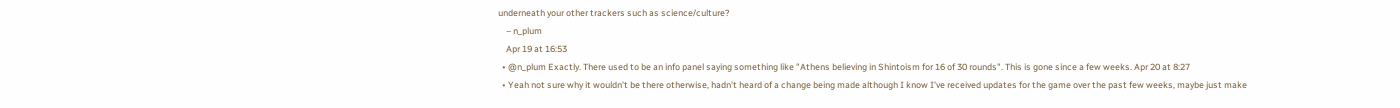underneath your other trackers such as science/culture?
    – n_plum
    Apr 19 at 16:53
  • @n_plum Exactly. There used to be an info panel saying something like "Athens believing in Shintoism for 16 of 30 rounds". This is gone since a few weeks. Apr 20 at 8:27
  • Yeah not sure why it wouldn't be there otherwise, hadn't heard of a change being made although I know I've received updates for the game over the past few weeks, maybe just make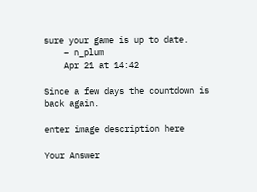sure your game is up to date.
    – n_plum
    Apr 21 at 14:42

Since a few days the countdown is back again.

enter image description here

Your Answer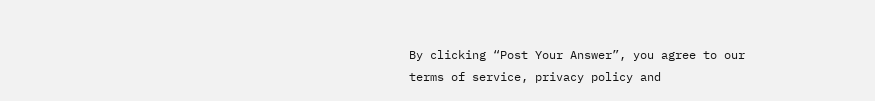By clicking “Post Your Answer”, you agree to our terms of service, privacy policy and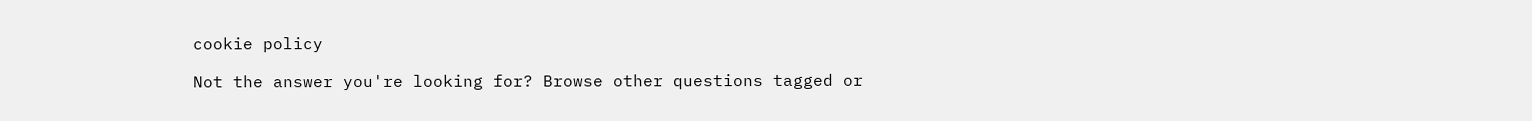cookie policy

Not the answer you're looking for? Browse other questions tagged or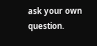ask your own question.